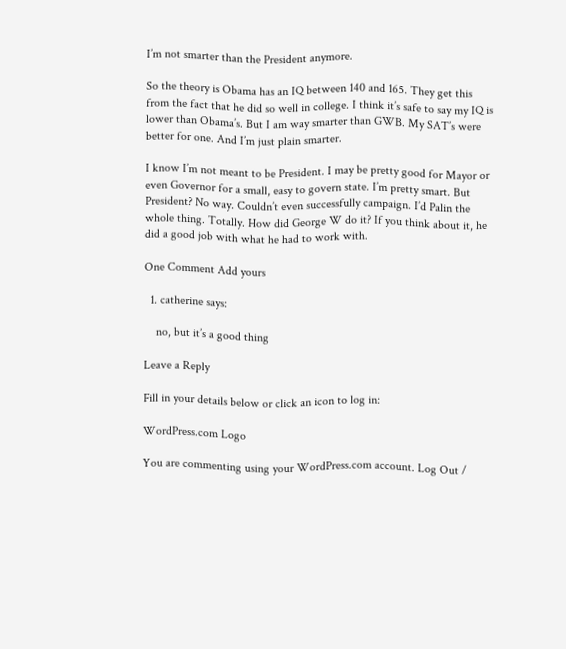I’m not smarter than the President anymore.

So the theory is Obama has an IQ between 140 and 165. They get this from the fact that he did so well in college. I think it’s safe to say my IQ is lower than Obama’s. But I am way smarter than GWB. My SAT’s were better for one. And I’m just plain smarter.

I know I’m not meant to be President. I may be pretty good for Mayor or even Governor for a small, easy to govern state. I’m pretty smart. But President? No way. Couldn’t even successfully campaign. I’d Palin the whole thing. Totally. How did George W do it? If you think about it, he did a good job with what he had to work with.

One Comment Add yours

  1. catherine says:

    no, but it’s a good thing

Leave a Reply

Fill in your details below or click an icon to log in:

WordPress.com Logo

You are commenting using your WordPress.com account. Log Out /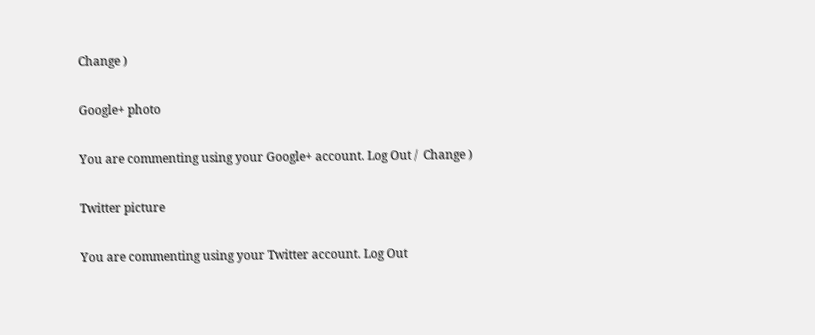Change )

Google+ photo

You are commenting using your Google+ account. Log Out /  Change )

Twitter picture

You are commenting using your Twitter account. Log Out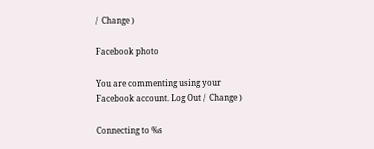/  Change )

Facebook photo

You are commenting using your Facebook account. Log Out /  Change )

Connecting to %s